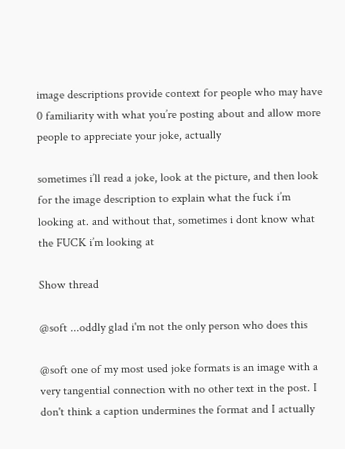image descriptions provide context for people who may have 0 familiarity with what you’re posting about and allow more people to appreciate your joke, actually

sometimes i’ll read a joke, look at the picture, and then look for the image description to explain what the fuck i’m looking at. and without that, sometimes i dont know what the FUCK i’m looking at

Show thread

@soft ...oddly glad i'm not the only person who does this

@soft one of my most used joke formats is an image with a very tangential connection with no other text in the post. I don't think a caption undermines the format and I actually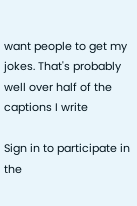want people to get my jokes. That's probably well over half of the captions I write

Sign in to participate in the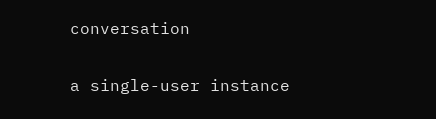conversation

a single-user instance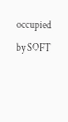occupied by SOFT